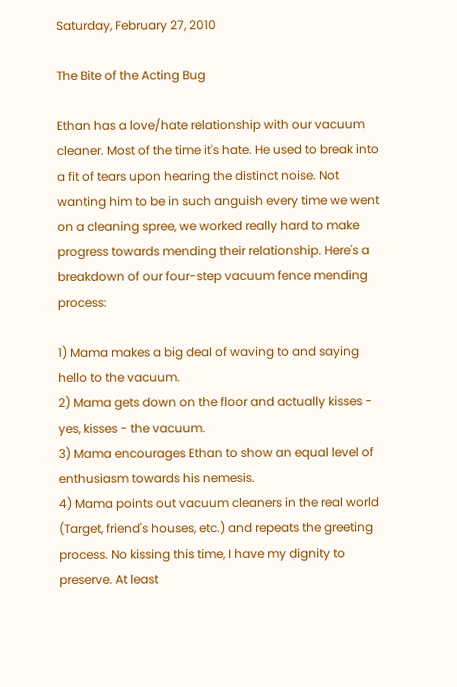Saturday, February 27, 2010

The Bite of the Acting Bug

Ethan has a love/hate relationship with our vacuum cleaner. Most of the time it's hate. He used to break into a fit of tears upon hearing the distinct noise. Not wanting him to be in such anguish every time we went on a cleaning spree, we worked really hard to make progress towards mending their relationship. Here's a breakdown of our four-step vacuum fence mending process:

1) Mama makes a big deal of waving to and saying hello to the vacuum.
2) Mama gets down on the floor and actually kisses - yes, kisses - the vacuum.
3) Mama encourages Ethan to show an equal level of enthusiasm towards his nemesis.
4) Mama points out vacuum cleaners in the real world (Target, friend's houses, etc.) and repeats the greeting process. No kissing this time, I have my dignity to preserve. At least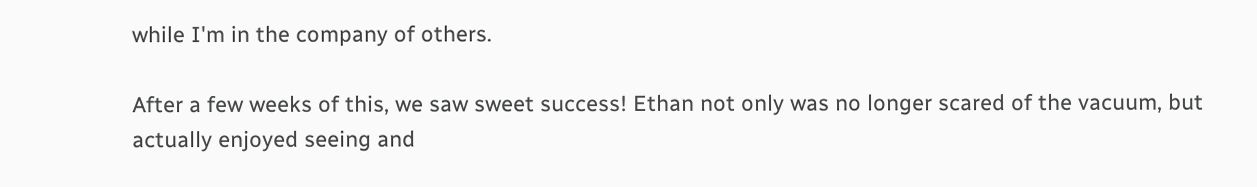while I'm in the company of others.

After a few weeks of this, we saw sweet success! Ethan not only was no longer scared of the vacuum, but actually enjoyed seeing and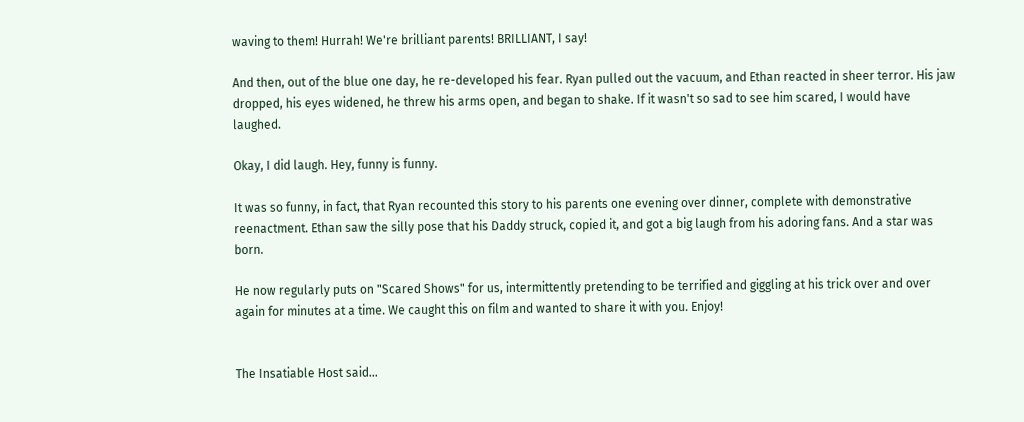waving to them! Hurrah! We're brilliant parents! BRILLIANT, I say!

And then, out of the blue one day, he re-developed his fear. Ryan pulled out the vacuum, and Ethan reacted in sheer terror. His jaw dropped, his eyes widened, he threw his arms open, and began to shake. If it wasn't so sad to see him scared, I would have laughed.

Okay, I did laugh. Hey, funny is funny.

It was so funny, in fact, that Ryan recounted this story to his parents one evening over dinner, complete with demonstrative reenactment. Ethan saw the silly pose that his Daddy struck, copied it, and got a big laugh from his adoring fans. And a star was born.

He now regularly puts on "Scared Shows" for us, intermittently pretending to be terrified and giggling at his trick over and over again for minutes at a time. We caught this on film and wanted to share it with you. Enjoy!


The Insatiable Host said...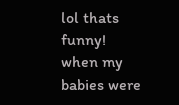lol thats funny!
when my babies were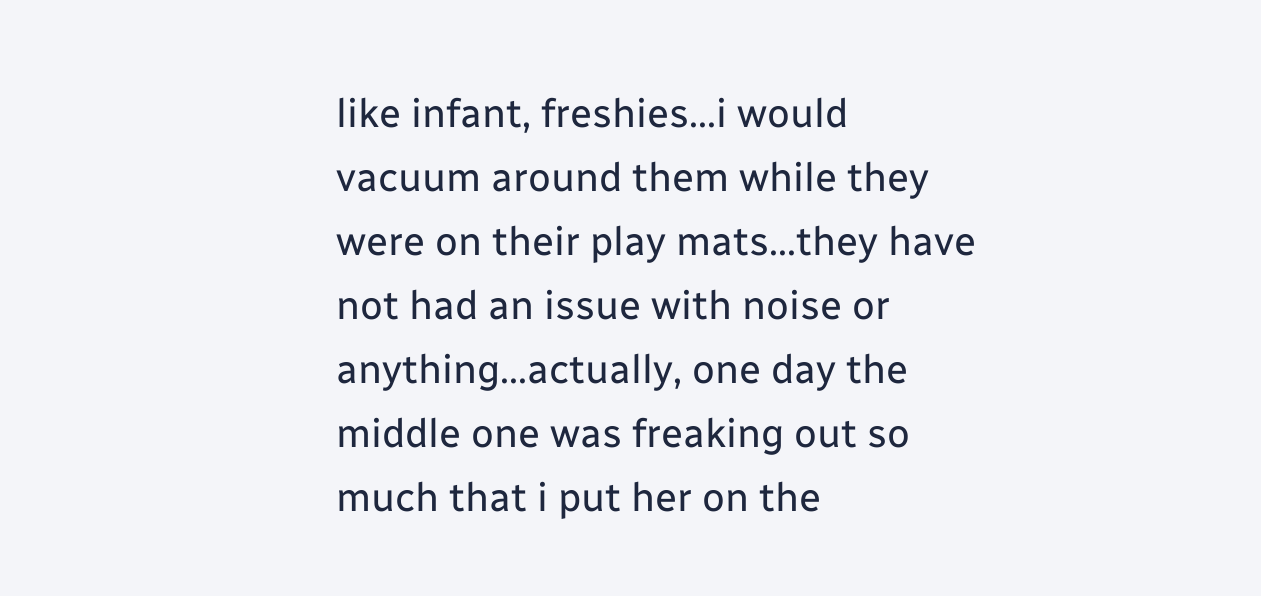like infant, freshies...i would vacuum around them while they were on their play mats...they have not had an issue with noise or anything...actually, one day the middle one was freaking out so much that i put her on the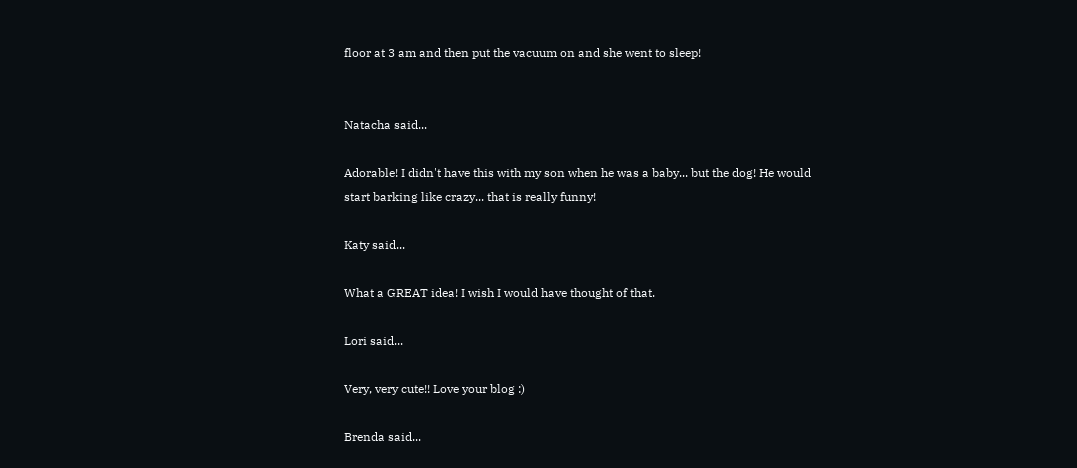floor at 3 am and then put the vacuum on and she went to sleep!


Natacha said...

Adorable! I didn't have this with my son when he was a baby... but the dog! He would start barking like crazy... that is really funny!

Katy said...

What a GREAT idea! I wish I would have thought of that.

Lori said...

Very, very cute!! Love your blog :)

Brenda said...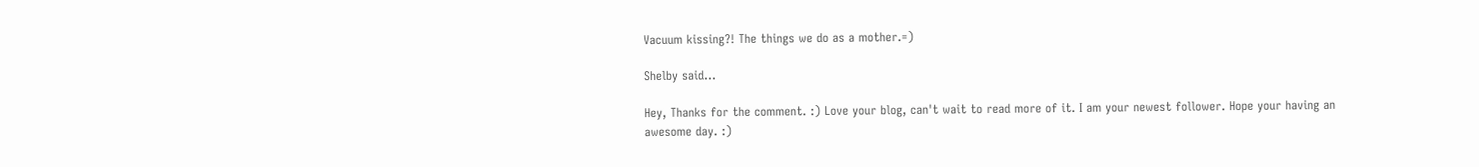Vacuum kissing?! The things we do as a mother.=)

Shelby said...

Hey, Thanks for the comment. :) Love your blog, can't wait to read more of it. I am your newest follower. Hope your having an awesome day. :)